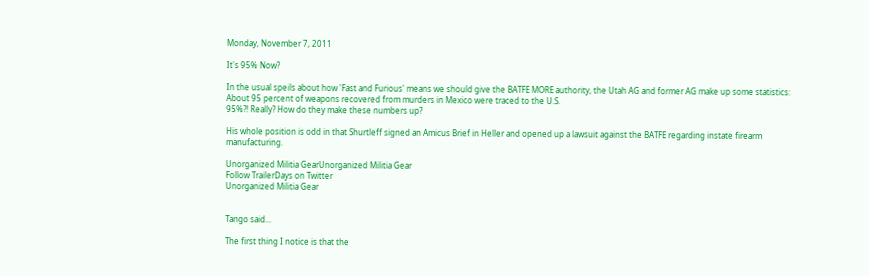Monday, November 7, 2011

It's 95% Now?

In the usual speils about how 'Fast and Furious' means we should give the BATFE MORE authority, the Utah AG and former AG make up some statistics:
About 95 percent of weapons recovered from murders in Mexico were traced to the U.S.
95%?! Really? How do they make these numbers up?

His whole position is odd in that Shurtleff signed an Amicus Brief in Heller and opened up a lawsuit against the BATFE regarding instate firearm manufacturing.

Unorganized Militia GearUnorganized Militia Gear
Follow TrailerDays on Twitter
Unorganized Militia Gear


Tango said...

The first thing I notice is that the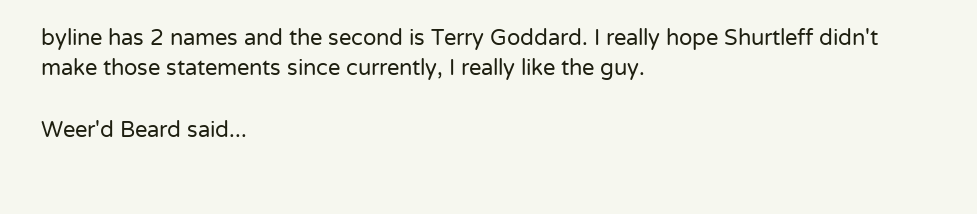byline has 2 names and the second is Terry Goddard. I really hope Shurtleff didn't make those statements since currently, I really like the guy.

Weer'd Beard said...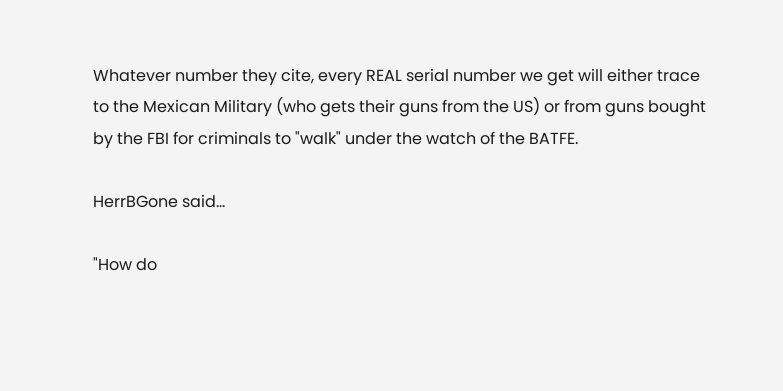Whatever number they cite, every REAL serial number we get will either trace to the Mexican Military (who gets their guns from the US) or from guns bought by the FBI for criminals to "walk" under the watch of the BATFE.

HerrBGone said...

"How do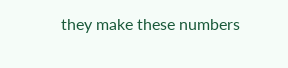they make these numbers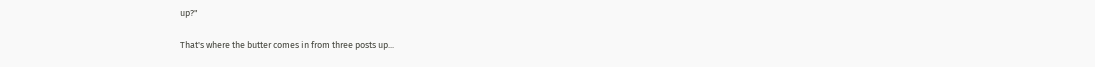up?"

That's where the butter comes in from three posts up...